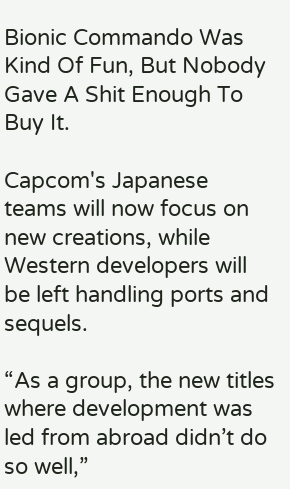Bionic Commando Was Kind Of Fun, But Nobody Gave A Shit Enough To Buy It.

Capcom's Japanese teams will now focus on new creations, while Western developers will be left handling ports and sequels.

“As a group, the new titles where development was led from abroad didn’t do so well,”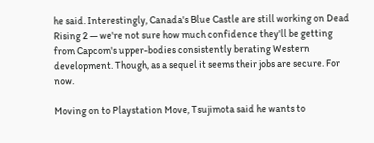he said. Interestingly, Canada's Blue Castle are still working on Dead Rising 2 — we're not sure how much confidence they'll be getting from Capcom's upper-bodies consistently berating Western development. Though, as a sequel it seems their jobs are secure. For now.

Moving on to Playstation Move, Tsujimota said he wants to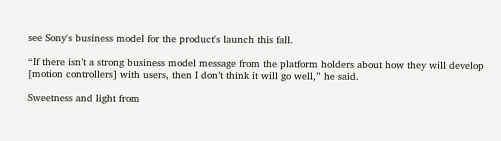see Sony's business model for the product's launch this fall.

“If there isn’t a strong business model message from the platform holders about how they will develop [motion controllers] with users, then I don’t think it will go well,” he said.

Sweetness and light from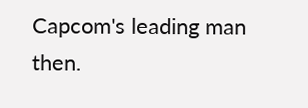Capcom's leading man then.